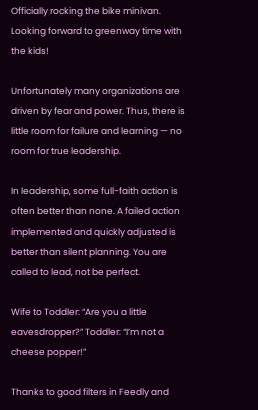Officially rocking the bike minivan. Looking forward to greenway time with the kids!

Unfortunately many organizations are driven by fear and power. Thus, there is little room for failure and learning — no room for true leadership.

In leadership, some full-faith action is often better than none. A failed action implemented and quickly adjusted is better than silent planning. You are called to lead, not be perfect.

Wife to Toddler: “Are you a little eavesdropper?” Toddler: “I’m not a cheese popper!”

Thanks to good filters in Feedly and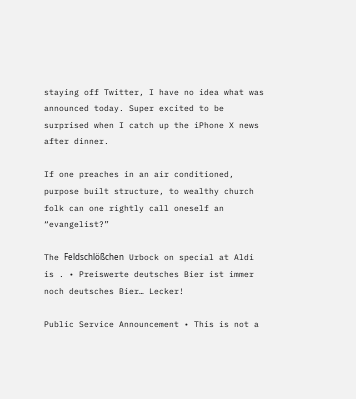staying off Twitter, I have no idea what was announced today. Super excited to be surprised when I catch up the iPhone X news after dinner.

If one preaches in an air conditioned, purpose built structure, to wealthy church folk can one rightly call oneself an “evangelist?”

The Feldschlößchen Urbock on special at Aldi is . • Preiswerte deutsches Bier ist immer noch deutsches Bier… Lecker!

Public Service Announcement • This is not a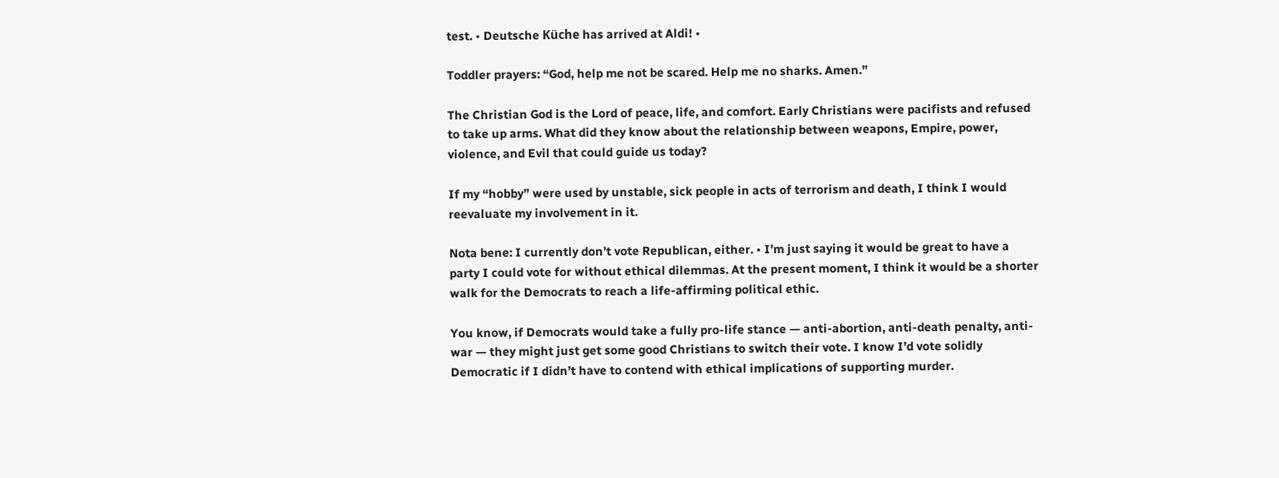test. • Deutsche Küche has arrived at Aldi! •

Toddler prayers: “God, help me not be scared. Help me no sharks. Amen.”

The Christian God is the Lord of peace, life, and comfort. Early Christians were pacifists and refused to take up arms. What did they know about the relationship between weapons, Empire, power, violence, and Evil that could guide us today?

If my “hobby” were used by unstable, sick people in acts of terrorism and death, I think I would reevaluate my involvement in it.

Nota bene: I currently don’t vote Republican, either. • I’m just saying it would be great to have a party I could vote for without ethical dilemmas. At the present moment, I think it would be a shorter walk for the Democrats to reach a life-affirming political ethic.

You know, if Democrats would take a fully pro-life stance — anti-abortion, anti-death penalty, anti-war — they might just get some good Christians to switch their vote. I know I’d vote solidly Democratic if I didn’t have to contend with ethical implications of supporting murder.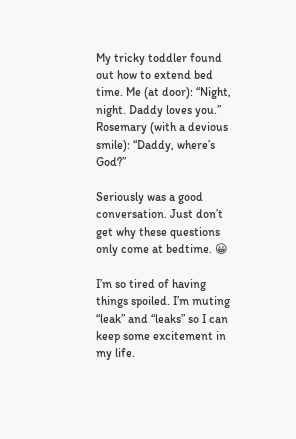My tricky toddler found out how to extend bed time. Me (at door): “Night, night. Daddy loves you.” Rosemary (with a devious smile): “Daddy, where’s God?”

Seriously was a good conversation. Just don’t get why these questions only come at bedtime. 😀

I’m so tired of having things spoiled. I’m muting “leak” and “leaks” so I can keep some excitement in my life.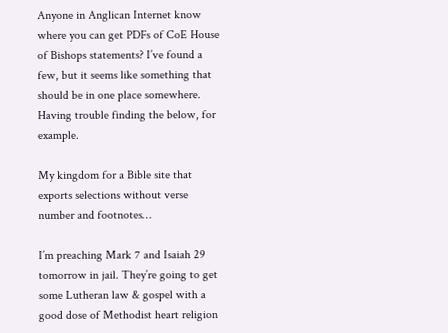Anyone in Anglican Internet know where you can get PDFs of CoE House of Bishops statements? I’ve found a few, but it seems like something that should be in one place somewhere. Having trouble finding the below, for example.

My kingdom for a Bible site that exports selections without verse number and footnotes…

I’m preaching Mark 7 and Isaiah 29 tomorrow in jail. They’re going to get some Lutheran law & gospel with a good dose of Methodist heart religion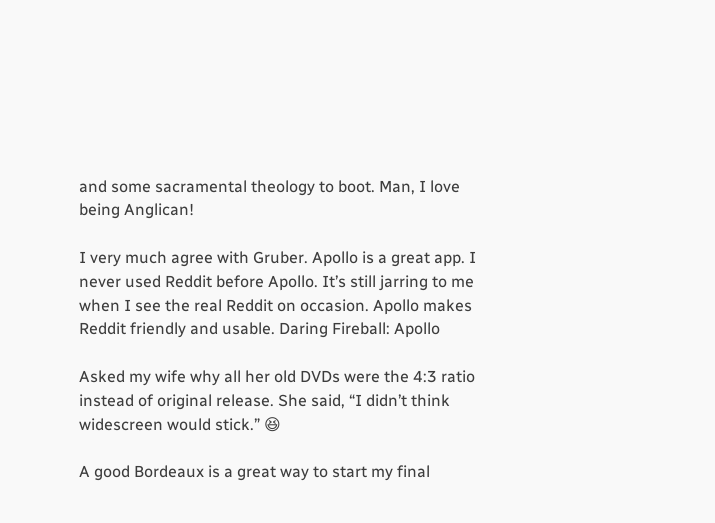and some sacramental theology to boot. Man, I love being Anglican!

I very much agree with Gruber. Apollo is a great app. I never used Reddit before Apollo. It’s still jarring to me when I see the real Reddit on occasion. Apollo makes Reddit friendly and usable. Daring Fireball: Apollo

Asked my wife why all her old DVDs were the 4:3 ratio instead of original release. She said, “I didn’t think widescreen would stick.” 😆

A good Bordeaux is a great way to start my final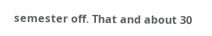semester off. That and about 30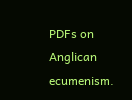PDFs on Anglican ecumenism.